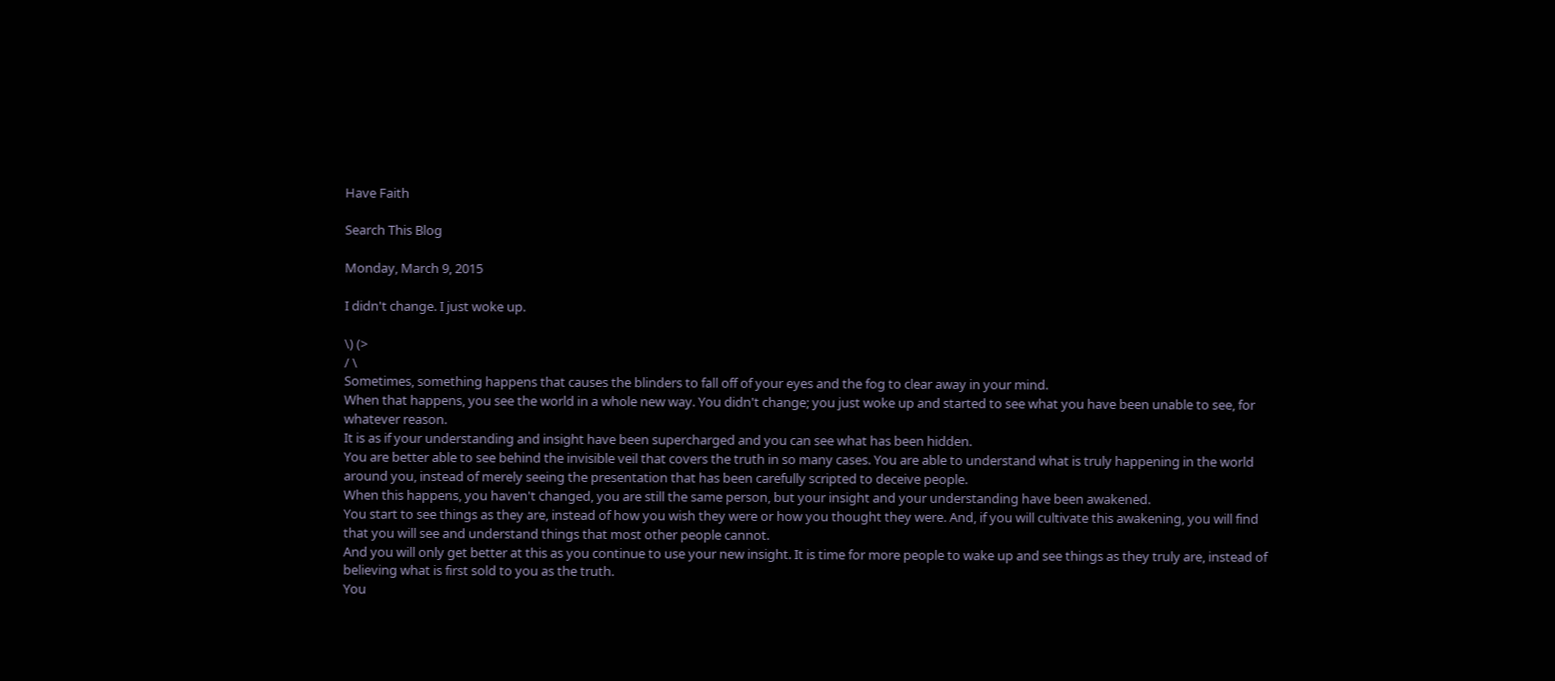Have Faith

Search This Blog

Monday, March 9, 2015

I didn't change. I just woke up.

\) (>
/ \
Sometimes, something happens that causes the blinders to fall off of your eyes and the fog to clear away in your mind.
When that happens, you see the world in a whole new way. You didn't change; you just woke up and started to see what you have been unable to see, for whatever reason.
It is as if your understanding and insight have been supercharged and you can see what has been hidden.
You are better able to see behind the invisible veil that covers the truth in so many cases. You are able to understand what is truly happening in the world around you, instead of merely seeing the presentation that has been carefully scripted to deceive people.
When this happens, you haven't changed, you are still the same person, but your insight and your understanding have been awakened.
You start to see things as they are, instead of how you wish they were or how you thought they were. And, if you will cultivate this awakening, you will find that you will see and understand things that most other people cannot.
And you will only get better at this as you continue to use your new insight. It is time for more people to wake up and see things as they truly are, instead of believing what is first sold to you as the truth.
You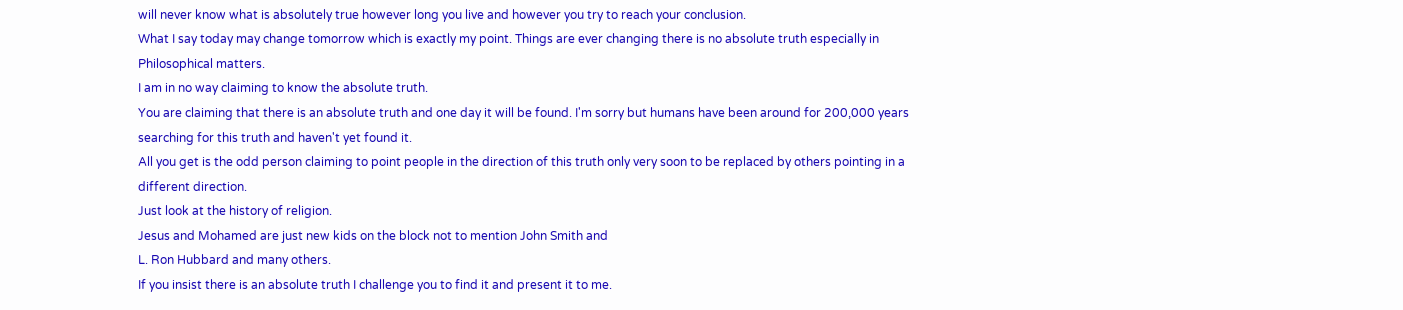will never know what is absolutely true however long you live and however you try to reach your conclusion.
What I say today may change tomorrow which is exactly my point. Things are ever changing there is no absolute truth especially in Philosophical matters.
I am in no way claiming to know the absolute truth.
You are claiming that there is an absolute truth and one day it will be found. I'm sorry but humans have been around for 200,000 years searching for this truth and haven't yet found it.
All you get is the odd person claiming to point people in the direction of this truth only very soon to be replaced by others pointing in a different direction.
Just look at the history of religion.
Jesus and Mohamed are just new kids on the block not to mention John Smith and
L. Ron Hubbard and many others.
If you insist there is an absolute truth I challenge you to find it and present it to me.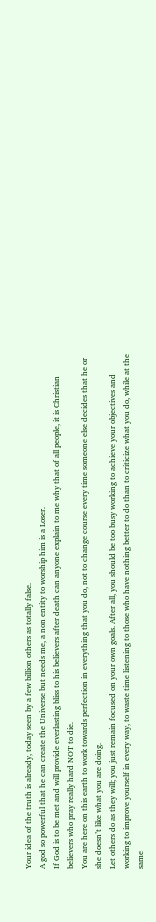Your idea of the truth is already, today seen by a few billion others as totally false.
A god so powerful that he can create the Universe but needs me, a non entity to worship him is a Loser.
If God is to be met and will provide everlasting bliss to his believers after death can anyone explain to me why that of all people, it is Christian believers who pray really hard NOT to die.
You are here on this earth to work towards perfection in everything that you do, not to change course every time someone else decides that he or she doesn’t like what you are doing.
Let others do as they will; you just remain focused on your own goals. After all, you should be too busy working to achieve your objectives and working to improve yourself in every way, to waste time listening to those who have nothing better to do than to criticize what you do, while at the same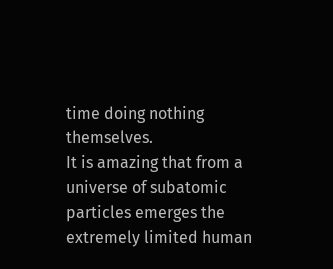time doing nothing themselves.
It is amazing that from a universe of subatomic particles emerges the extremely limited human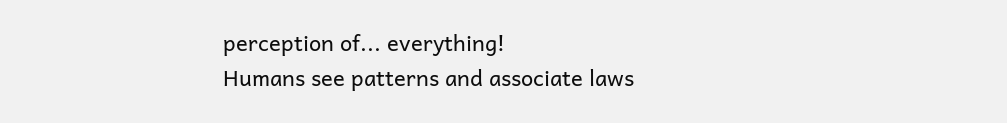perception of... everything!
Humans see patterns and associate laws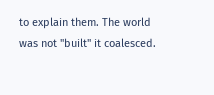to explain them. The world was not "built" it coalesced.